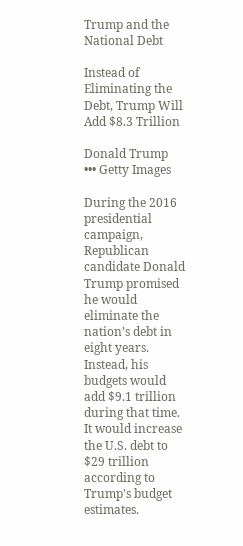Trump and the National Debt

Instead of Eliminating the Debt, Trump Will Add $8.3 Trillion

Donald Trump
••• Getty Images

During the 2016 presidential campaign, Republican candidate Donald Trump promised he would eliminate the nation’s debt in eight years. Instead, his budgets would add $9.1 trillion during that time. It would increase the U.S. debt to $29 trillion according to Trump's budget estimates.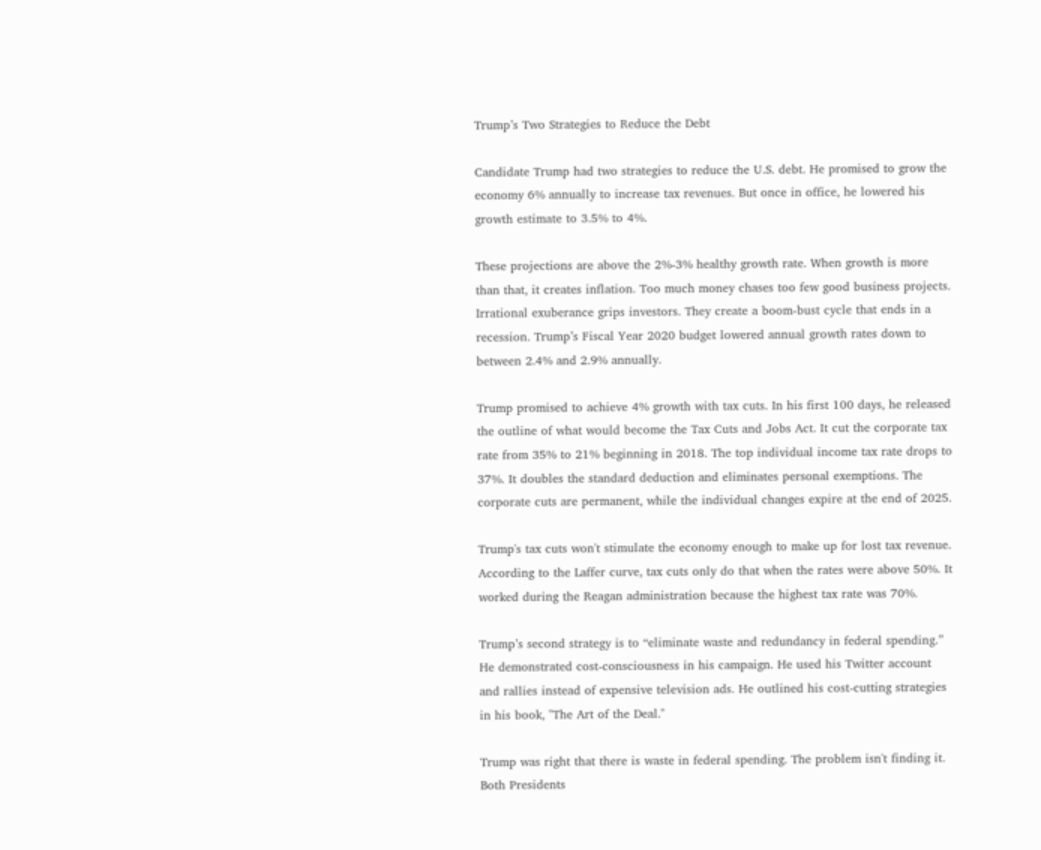Trump’s Two Strategies to Reduce the Debt

Candidate Trump had two strategies to reduce the U.S. debt. He promised to grow the economy 6% annually to increase tax revenues. But once in office, he lowered his growth estimate to 3.5% to 4%.

These projections are above the 2%-3% healthy growth rate. When growth is more than that, it creates inflation. Too much money chases too few good business projects. Irrational exuberance grips investors. They create a boom-bust cycle that ends in a recession. Trump’s Fiscal Year 2020 budget lowered annual growth rates down to between 2.4% and 2.9% annually.

Trump promised to achieve 4% growth with tax cuts. In his first 100 days, he released the outline of what would become the Tax Cuts and Jobs Act. It cut the corporate tax rate from 35% to 21% beginning in 2018. The top individual income tax rate drops to 37%. It doubles the standard deduction and eliminates personal exemptions. The corporate cuts are permanent, while the individual changes expire at the end of 2025.

Trump's tax cuts won't stimulate the economy enough to make up for lost tax revenue. According to the Laffer curve, tax cuts only do that when the rates were above 50%. It worked during the Reagan administration because the highest tax rate was 70%.

Trump’s second strategy is to “eliminate waste and redundancy in federal spending.” He demonstrated cost-consciousness in his campaign. He used his Twitter account and rallies instead of expensive television ads. He outlined his cost-cutting strategies in his book, "The Art of the Deal."

Trump was right that there is waste in federal spending. The problem isn't finding it. Both Presidents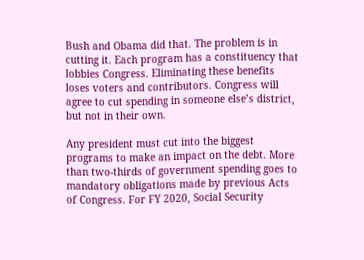Bush and Obama did that. The problem is in cutting it. Each program has a constituency that lobbies Congress. Eliminating these benefits loses voters and contributors. Congress will agree to cut spending in someone else’s district, but not in their own.

Any president must cut into the biggest programs to make an impact on the debt. More than two-thirds of government spending goes to mandatory obligations made by previous Acts of Congress. For FY 2020, Social Security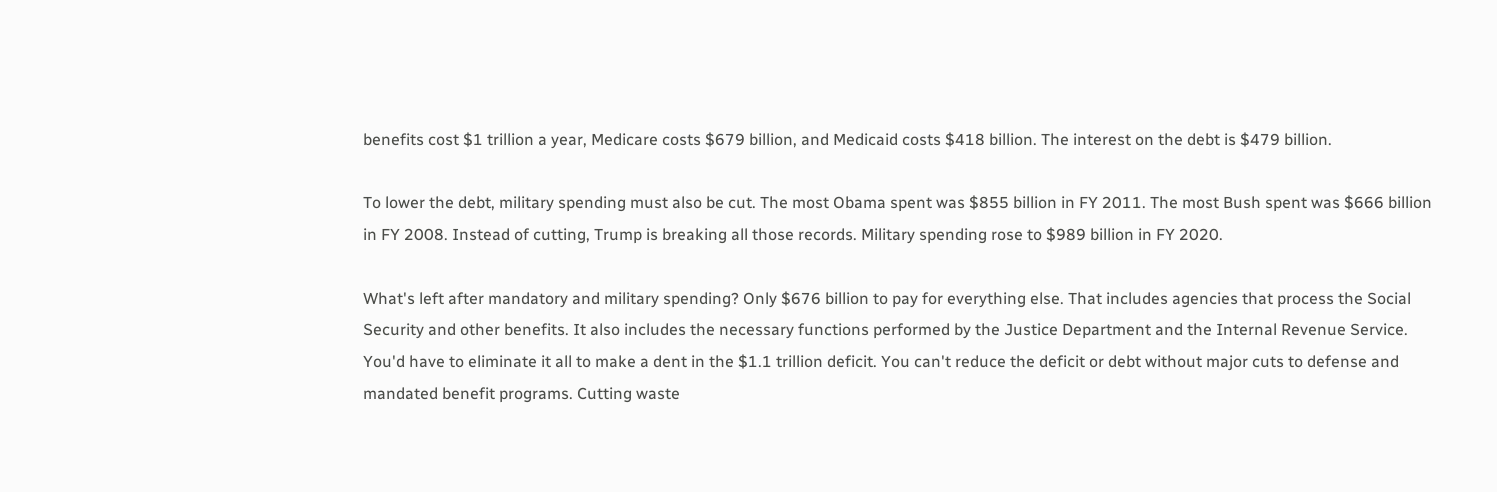benefits cost $1 trillion a year, Medicare costs $679 billion, and Medicaid costs $418 billion. The interest on the debt is $479 billion.

To lower the debt, military spending must also be cut. The most Obama spent was $855 billion in FY 2011. The most Bush spent was $666 billion in FY 2008. Instead of cutting, Trump is breaking all those records. Military spending rose to $989 billion in FY 2020.

What's left after mandatory and military spending? Only $676 billion to pay for everything else. That includes agencies that process the Social Security and other benefits. It also includes the necessary functions performed by the Justice Department and the Internal Revenue Service. You'd have to eliminate it all to make a dent in the $1.1 trillion deficit. You can't reduce the deficit or debt without major cuts to defense and mandated benefit programs. Cutting waste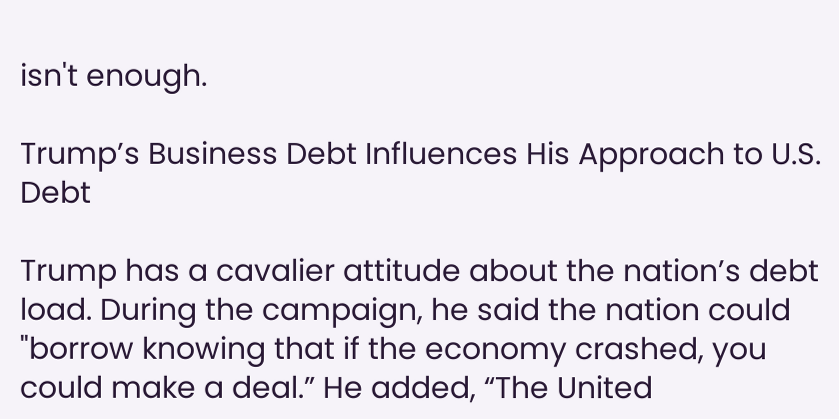isn't enough.

Trump’s Business Debt Influences His Approach to U.S. Debt

Trump has a cavalier attitude about the nation’s debt load. During the campaign, he said the nation could "borrow knowing that if the economy crashed, you could make a deal.” He added, “The United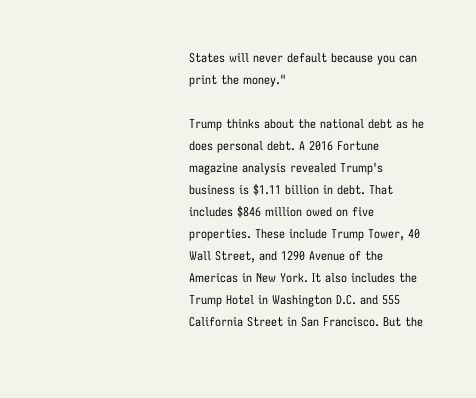States will never default because you can print the money."

Trump thinks about the national debt as he does personal debt. A 2016 Fortune magazine analysis revealed Trump's business is $1.11 billion in debt. That includes $846 million owed on five properties. These include Trump Tower, 40 Wall Street, and 1290 Avenue of the Americas in New York. It also includes the Trump Hotel in Washington D.C. and 555 California Street in San Francisco. But the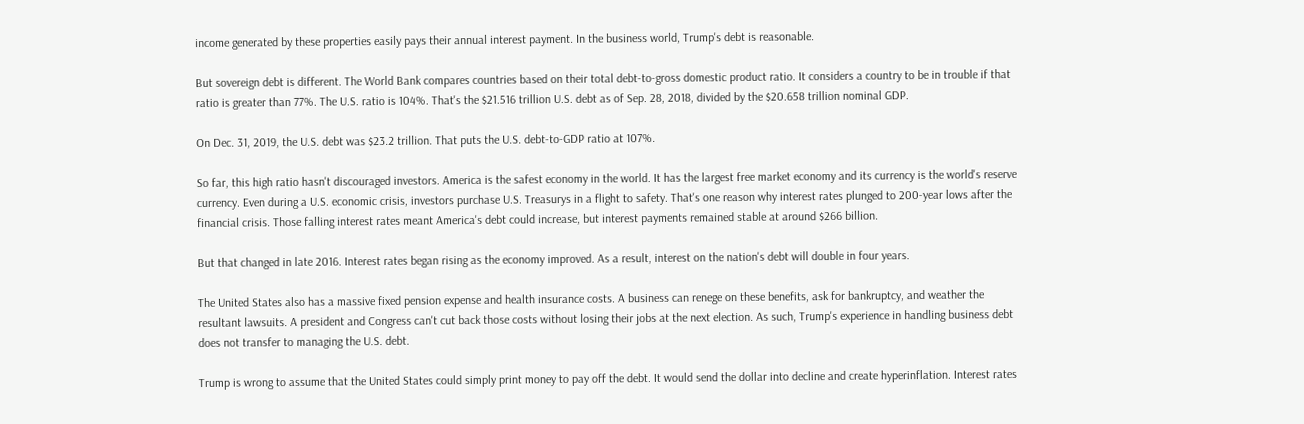income generated by these properties easily pays their annual interest payment. In the business world, Trump's debt is reasonable.

But sovereign debt is different. The World Bank compares countries based on their total debt-to-gross domestic product ratio. It considers a country to be in trouble if that ratio is greater than 77%. The U.S. ratio is 104%. That's the $21.516 trillion U.S. debt as of Sep. 28, 2018, divided by the $20.658 trillion nominal GDP.

On Dec. 31, 2019, the U.S. debt was $23.2 trillion. That puts the U.S. debt-to-GDP ratio at 107%.

So far, this high ratio hasn't discouraged investors. America is the safest economy in the world. It has the largest free market economy and its currency is the world's reserve currency. Even during a U.S. economic crisis, investors purchase U.S. Treasurys in a flight to safety. That's one reason why interest rates plunged to 200-year lows after the financial crisis. Those falling interest rates meant America's debt could increase, but interest payments remained stable at around $266 billion.

But that changed in late 2016. Interest rates began rising as the economy improved. As a result, interest on the nation's debt will double in four years.

The United States also has a massive fixed pension expense and health insurance costs. A business can renege on these benefits, ask for bankruptcy, and weather the resultant lawsuits. A president and Congress can't cut back those costs without losing their jobs at the next election. As such, Trump's experience in handling business debt does not transfer to managing the U.S. debt.

Trump is wrong to assume that the United States could simply print money to pay off the debt. It would send the dollar into decline and create hyperinflation. Interest rates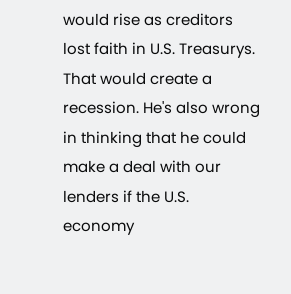would rise as creditors lost faith in U.S. Treasurys. That would create a recession. He's also wrong in thinking that he could make a deal with our lenders if the U.S. economy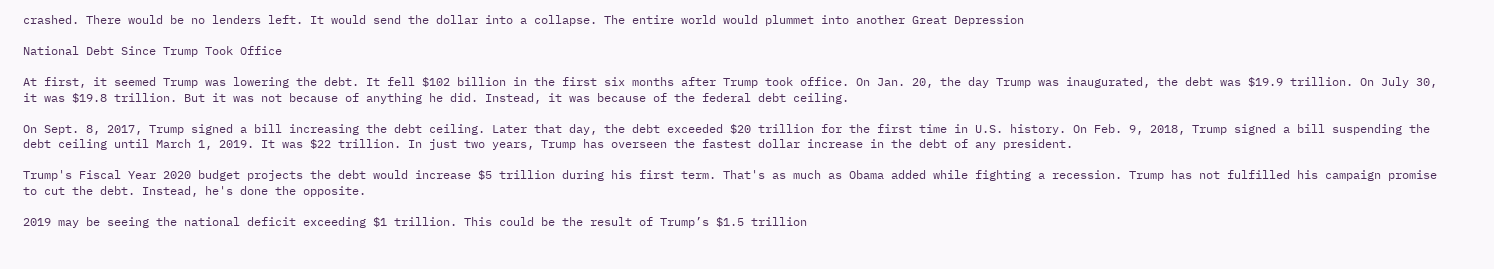crashed. There would be no lenders left. It would send the dollar into a collapse. The entire world would plummet into another Great Depression

National Debt Since Trump Took Office

At first, it seemed Trump was lowering the debt. It fell $102 billion in the first six months after Trump took office. On Jan. 20, the day Trump was inaugurated, the debt was $19.9 trillion. On July 30, it was $19.8 trillion. But it was not because of anything he did. Instead, it was because of the federal debt ceiling.

On Sept. 8, 2017, Trump signed a bill increasing the debt ceiling. Later that day, the debt exceeded $20 trillion for the first time in U.S. history. On Feb. 9, 2018, Trump signed a bill suspending the debt ceiling until March 1, 2019. It was $22 trillion. In just two years, Trump has overseen the fastest dollar increase in the debt of any president.

Trump's Fiscal Year 2020 budget projects the debt would increase $5 trillion during his first term. That's as much as Obama added while fighting a recession. Trump has not fulfilled his campaign promise to cut the debt. Instead, he's done the opposite.

2019 may be seeing the national deficit exceeding $1 trillion. This could be the result of Trump’s $1.5 trillion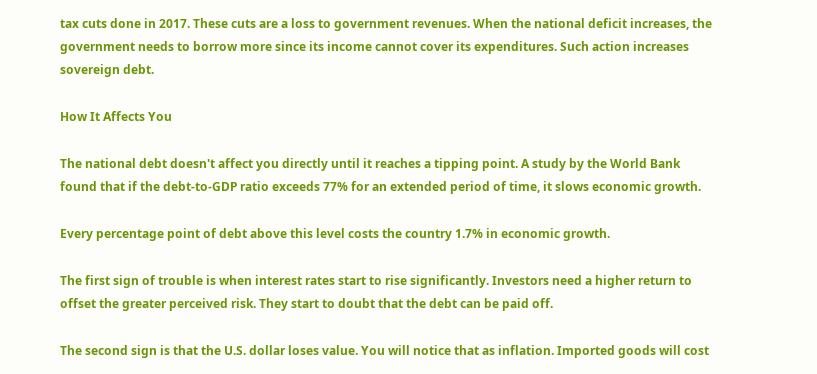tax cuts done in 2017. These cuts are a loss to government revenues. When the national deficit increases, the government needs to borrow more since its income cannot cover its expenditures. Such action increases sovereign debt.

How It Affects You

The national debt doesn't affect you directly until it reaches a tipping point. A study by the World Bank found that if the debt-to-GDP ratio exceeds 77% for an extended period of time, it slows economic growth.

Every percentage point of debt above this level costs the country 1.7% in economic growth.

The first sign of trouble is when interest rates start to rise significantly. Investors need a higher return to offset the greater perceived risk. They start to doubt that the debt can be paid off.

The second sign is that the U.S. dollar loses value. You will notice that as inflation. Imported goods will cost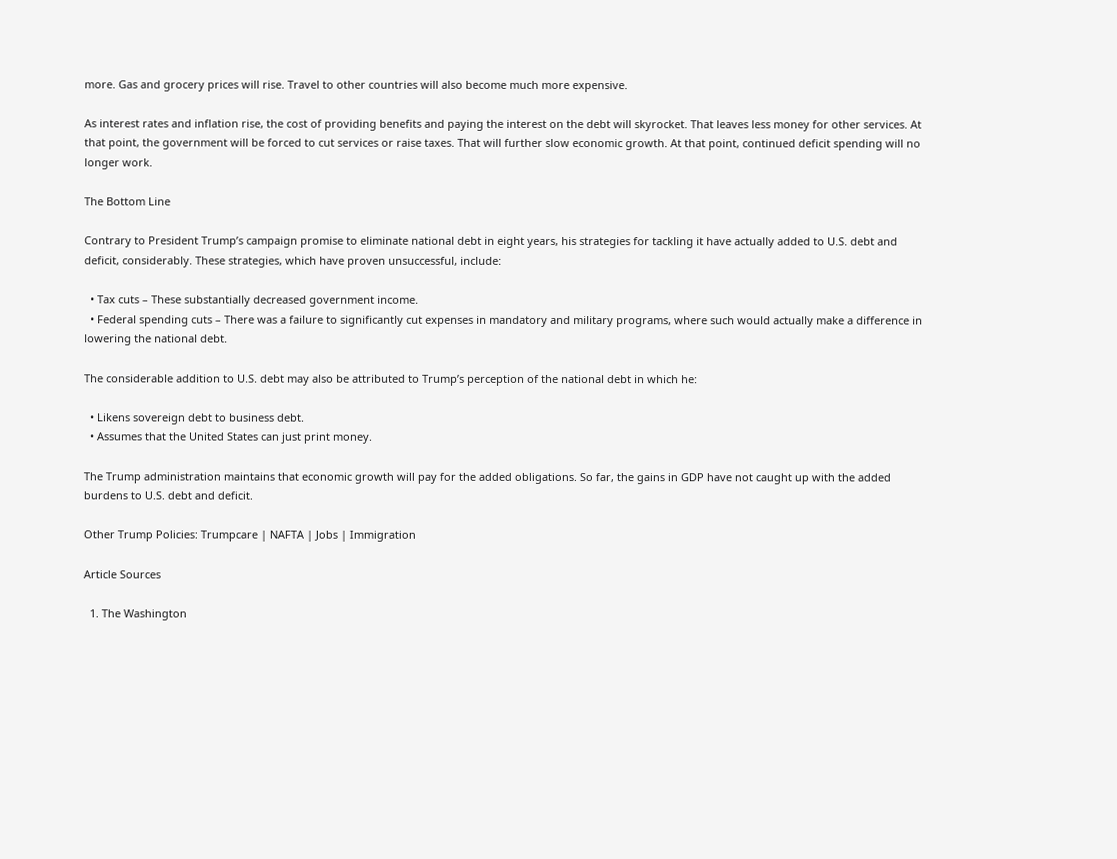more. Gas and grocery prices will rise. Travel to other countries will also become much more expensive.

As interest rates and inflation rise, the cost of providing benefits and paying the interest on the debt will skyrocket. That leaves less money for other services. At that point, the government will be forced to cut services or raise taxes. That will further slow economic growth. At that point, continued deficit spending will no longer work.

The Bottom Line

Contrary to President Trump’s campaign promise to eliminate national debt in eight years, his strategies for tackling it have actually added to U.S. debt and deficit, considerably. These strategies, which have proven unsuccessful, include:

  • Tax cuts – These substantially decreased government income.
  • Federal spending cuts – There was a failure to significantly cut expenses in mandatory and military programs, where such would actually make a difference in lowering the national debt.

The considerable addition to U.S. debt may also be attributed to Trump’s perception of the national debt in which he:

  • Likens sovereign debt to business debt.
  • Assumes that the United States can just print money.

The Trump administration maintains that economic growth will pay for the added obligations. So far, the gains in GDP have not caught up with the added burdens to U.S. debt and deficit.

Other Trump Policies: Trumpcare | NAFTA | Jobs | Immigration

Article Sources

  1. The Washington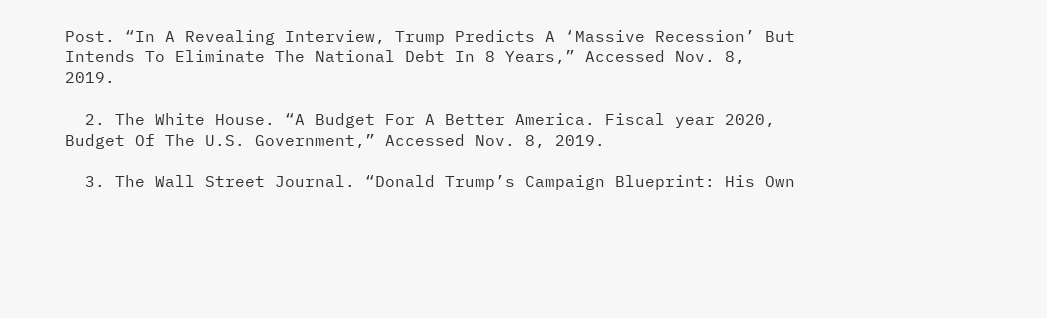Post. “In A Revealing Interview, Trump Predicts A ‘Massive Recession’ But Intends To Eliminate The National Debt In 8 Years,” Accessed Nov. 8, 2019.

  2. The White House. “A Budget For A Better America. Fiscal year 2020, Budget Of The U.S. Government,” Accessed Nov. 8, 2019.

  3. The Wall Street Journal. “Donald Trump’s Campaign Blueprint: His Own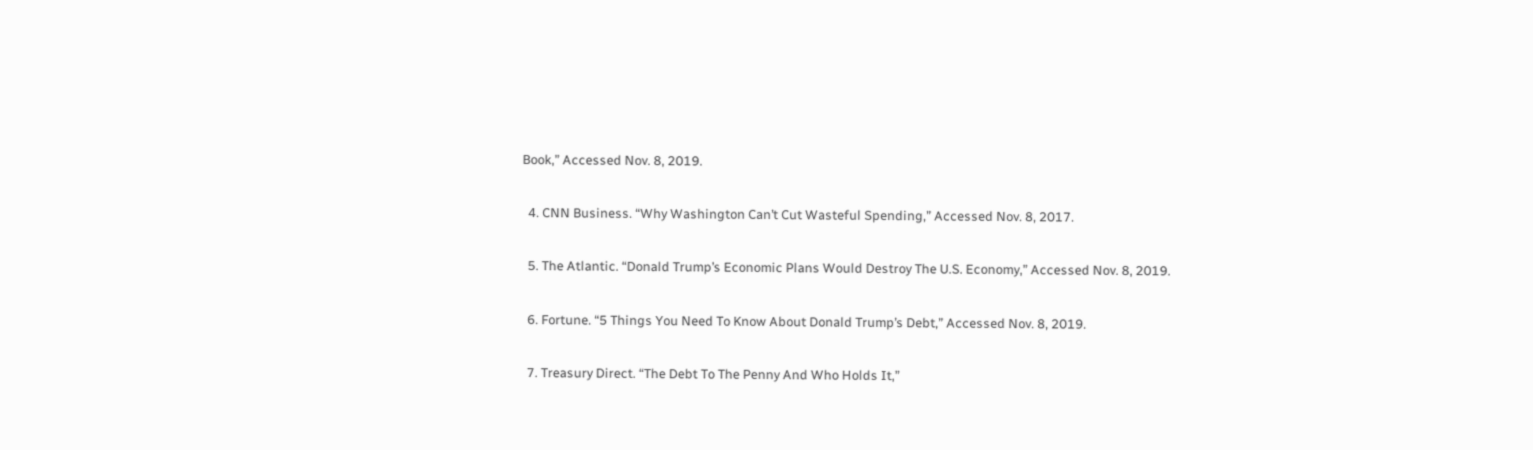Book,” Accessed Nov. 8, 2019.

  4. CNN Business. “Why Washington Can’t Cut Wasteful Spending,” Accessed Nov. 8, 2017.

  5. The Atlantic. “Donald Trump’s Economic Plans Would Destroy The U.S. Economy,” Accessed Nov. 8, 2019.

  6. Fortune. “5 Things You Need To Know About Donald Trump’s Debt,” Accessed Nov. 8, 2019.

  7. Treasury Direct. “The Debt To The Penny And Who Holds It,”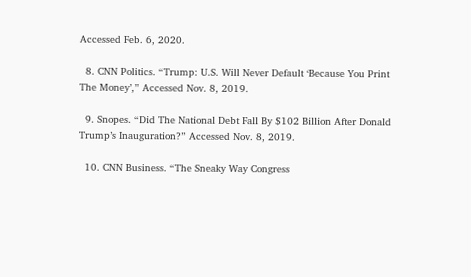Accessed Feb. 6, 2020.

  8. CNN Politics. “Trump: U.S. Will Never Default ‘Because You Print The Money’,” Accessed Nov. 8, 2019.

  9. Snopes. “Did The National Debt Fall By $102 Billion After Donald Trump’s Inauguration?” Accessed Nov. 8, 2019.

  10. CNN Business. “The Sneaky Way Congress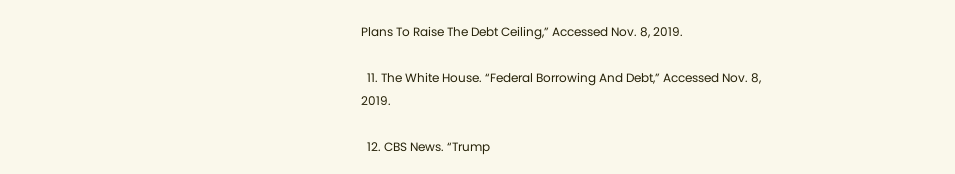Plans To Raise The Debt Ceiling,” Accessed Nov. 8, 2019.

  11. The White House. “Federal Borrowing And Debt,” Accessed Nov. 8, 2019.

  12. CBS News. “Trump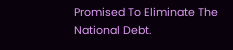Promised To Eliminate The National Debt.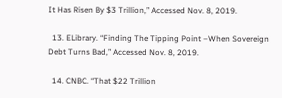It Has Risen By $3 Trillion,” Accessed Nov. 8, 2019.

  13. ELibrary. “Finding The Tipping Point –When Sovereign Debt Turns Bad,” Accessed Nov. 8, 2019.

  14. CNBC. “That $22 Trillion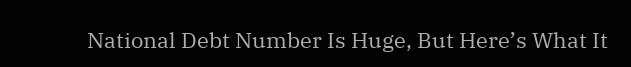National Debt Number Is Huge, But Here’s What It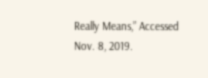Really Means,” Accessed Nov. 8, 2019.